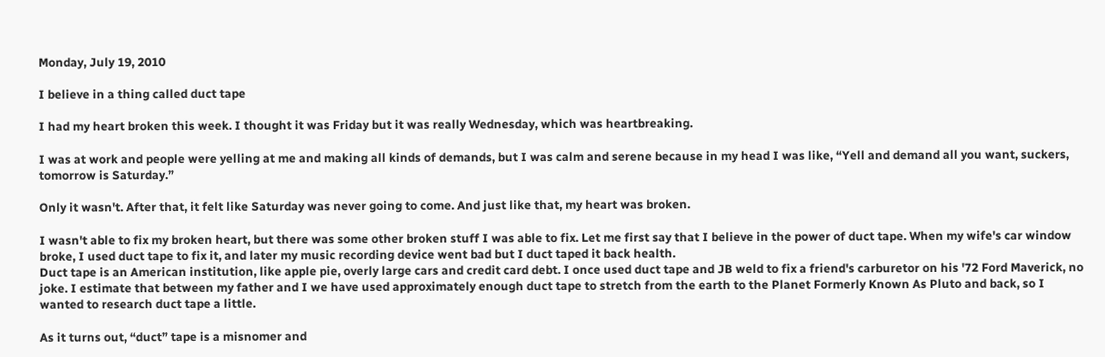Monday, July 19, 2010

I believe in a thing called duct tape

I had my heart broken this week. I thought it was Friday but it was really Wednesday, which was heartbreaking.

I was at work and people were yelling at me and making all kinds of demands, but I was calm and serene because in my head I was like, “Yell and demand all you want, suckers, tomorrow is Saturday.”

Only it wasn't. After that, it felt like Saturday was never going to come. And just like that, my heart was broken.

I wasn't able to fix my broken heart, but there was some other broken stuff I was able to fix. Let me first say that I believe in the power of duct tape. When my wife's car window broke, I used duct tape to fix it, and later my music recording device went bad but I duct taped it back health.
Duct tape is an American institution, like apple pie, overly large cars and credit card debt. I once used duct tape and JB weld to fix a friend's carburetor on his '72 Ford Maverick, no joke. I estimate that between my father and I we have used approximately enough duct tape to stretch from the earth to the Planet Formerly Known As Pluto and back, so I wanted to research duct tape a little.

As it turns out, “duct” tape is a misnomer and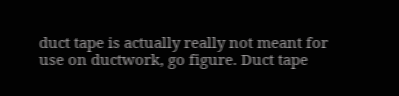duct tape is actually really not meant for use on ductwork, go figure. Duct tape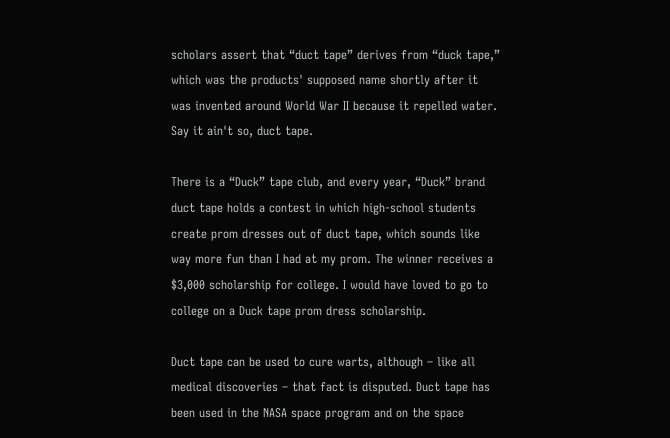scholars assert that “duct tape” derives from “duck tape,” which was the products' supposed name shortly after it was invented around World War II because it repelled water. Say it ain't so, duct tape.

There is a “Duck” tape club, and every year, “Duck” brand duct tape holds a contest in which high-school students create prom dresses out of duct tape, which sounds like way more fun than I had at my prom. The winner receives a $3,000 scholarship for college. I would have loved to go to college on a Duck tape prom dress scholarship.

Duct tape can be used to cure warts, although – like all medical discoveries – that fact is disputed. Duct tape has been used in the NASA space program and on the space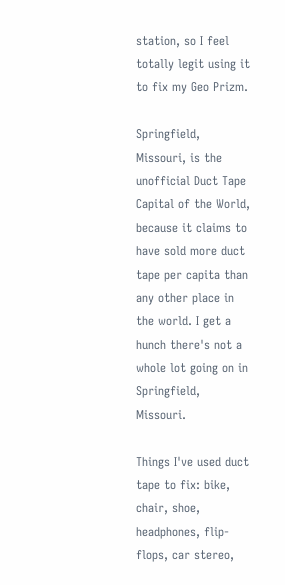station, so I feel totally legit using it to fix my Geo Prizm.

Springfield, Missouri, is the unofficial Duct Tape Capital of the World, because it claims to have sold more duct tape per capita than any other place in the world. I get a hunch there's not a whole lot going on in Springfield, Missouri.

Things I've used duct tape to fix: bike, chair, shoe, headphones, flip-flops, car stereo,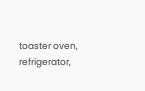toaster oven, refrigerator,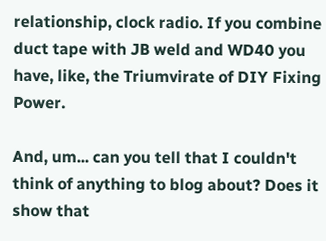relationship, clock radio. If you combine duct tape with JB weld and WD40 you have, like, the Triumvirate of DIY Fixing Power.

And, um... can you tell that I couldn't think of anything to blog about? Does it show that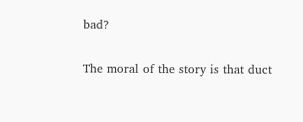bad?

The moral of the story is that duct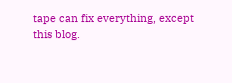tape can fix everything, except this blog.